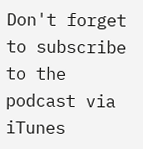Don't forget to subscribe to the podcast via iTunes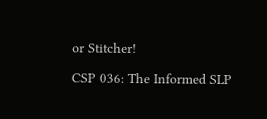or Stitcher!

CSP 036: The Informed SLP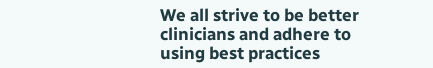We all strive to be better clinicians and adhere to using best practices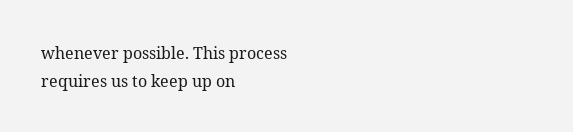whenever possible. This process requires us to keep up on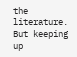the literature. But keeping up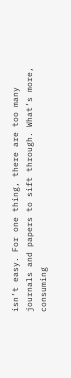isn’t easy. For one thing, there are too many journals and papers to sift through. What’s more, consuming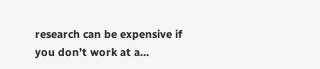research can be expensive if you don’t work at a…